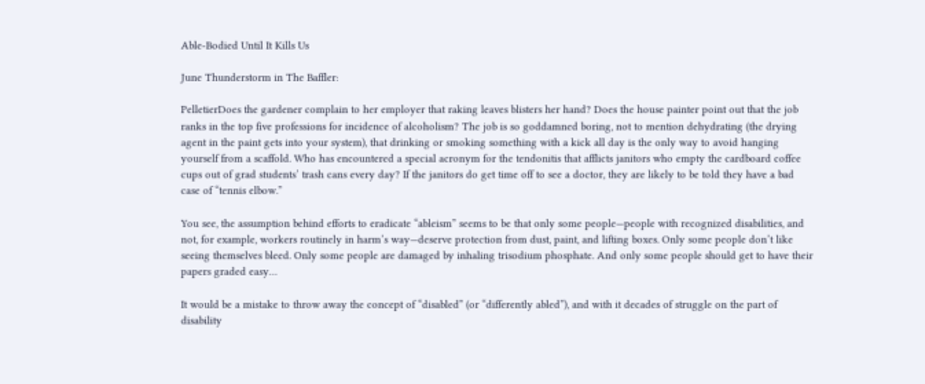Able-Bodied Until It Kills Us

June Thunderstorm in The Baffler:

PelletierDoes the gardener complain to her employer that raking leaves blisters her hand? Does the house painter point out that the job ranks in the top five professions for incidence of alcoholism? The job is so goddamned boring, not to mention dehydrating (the drying agent in the paint gets into your system), that drinking or smoking something with a kick all day is the only way to avoid hanging yourself from a scaffold. Who has encountered a special acronym for the tendonitis that afflicts janitors who empty the cardboard coffee cups out of grad students’ trash cans every day? If the janitors do get time off to see a doctor, they are likely to be told they have a bad case of “tennis elbow.”

You see, the assumption behind efforts to eradicate “ableism” seems to be that only some people—people with recognized disabilities, and not, for example, workers routinely in harm’s way—deserve protection from dust, paint, and lifting boxes. Only some people don’t like seeing themselves bleed. Only some people are damaged by inhaling trisodium phosphate. And only some people should get to have their papers graded easy…

It would be a mistake to throw away the concept of “disabled” (or “differently abled”), and with it decades of struggle on the part of disability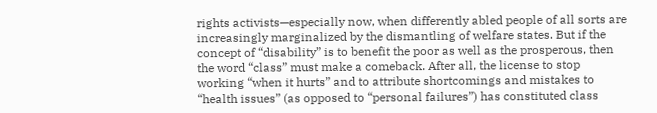rights activists—especially now, when differently abled people of all sorts are increasingly marginalized by the dismantling of welfare states. But if the concept of “disability” is to benefit the poor as well as the prosperous, then the word “class” must make a comeback. After all, the license to stop working “when it hurts” and to attribute shortcomings and mistakes to “health issues” (as opposed to “personal failures”) has constituted class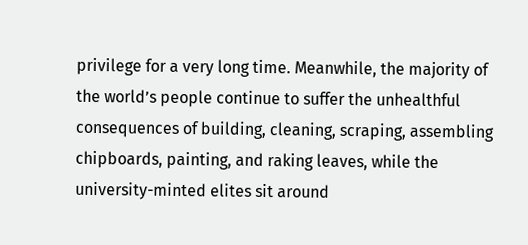privilege for a very long time. Meanwhile, the majority of the world’s people continue to suffer the unhealthful consequences of building, cleaning, scraping, assembling chipboards, painting, and raking leaves, while the university-minted elites sit around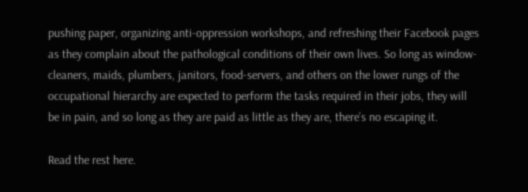pushing paper, organizing anti-oppression workshops, and refreshing their Facebook pages as they complain about the pathological conditions of their own lives. So long as window-cleaners, maids, plumbers, janitors, food-servers, and others on the lower rungs of the occupational hierarchy are expected to perform the tasks required in their jobs, they will be in pain, and so long as they are paid as little as they are, there’s no escaping it.

Read the rest here.